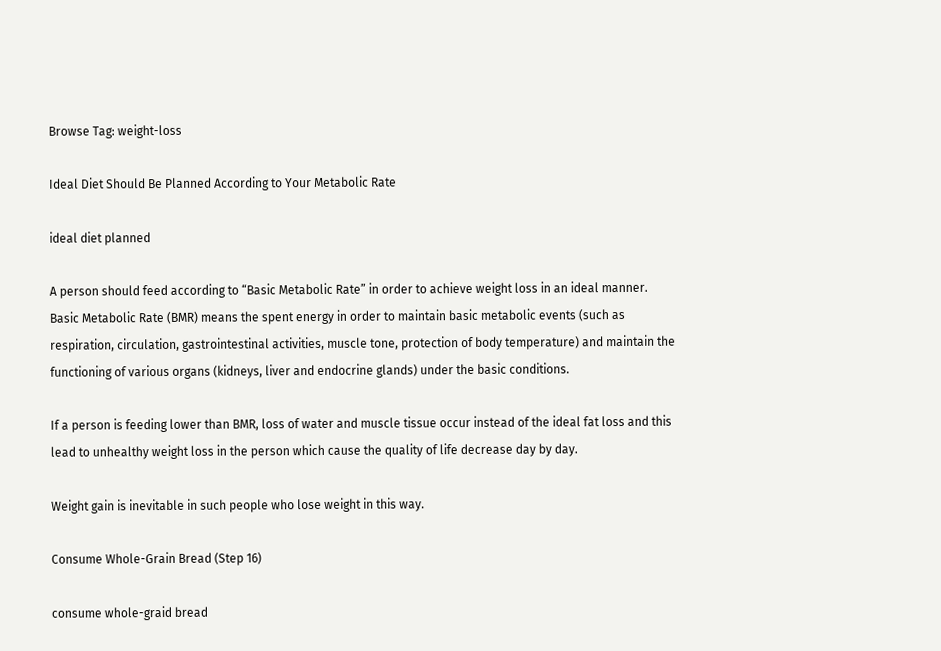Browse Tag: weight-loss

Ideal Diet Should Be Planned According to Your Metabolic Rate

ideal diet planned

A person should feed according to “Basic Metabolic Rate” in order to achieve weight loss in an ideal manner. Basic Metabolic Rate (BMR) means the spent energy in order to maintain basic metabolic events (such as respiration, circulation, gastrointestinal activities, muscle tone, protection of body temperature) and maintain the functioning of various organs (kidneys, liver and endocrine glands) under the basic conditions.

If a person is feeding lower than BMR, loss of water and muscle tissue occur instead of the ideal fat loss and this lead to unhealthy weight loss in the person which cause the quality of life decrease day by day.

Weight gain is inevitable in such people who lose weight in this way.

Consume Whole-Grain Bread (Step 16)

consume whole-graid bread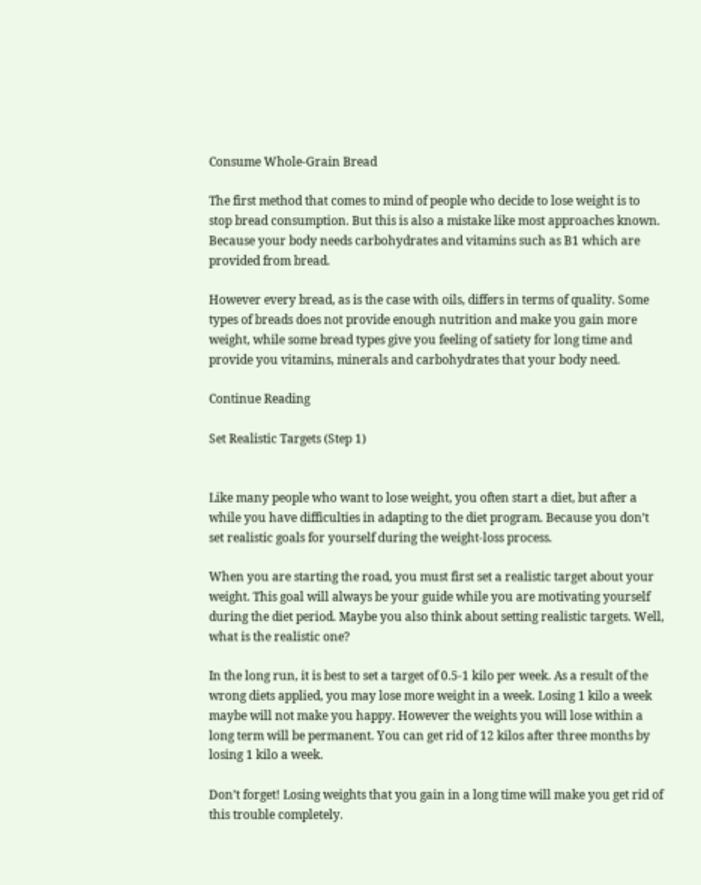Consume Whole-Grain Bread

The first method that comes to mind of people who decide to lose weight is to stop bread consumption. But this is also a mistake like most approaches known. Because your body needs carbohydrates and vitamins such as B1 which are provided from bread.

However every bread, as is the case with oils, differs in terms of quality. Some types of breads does not provide enough nutrition and make you gain more weight, while some bread types give you feeling of satiety for long time and provide you vitamins, minerals and carbohydrates that your body need.

Continue Reading

Set Realistic Targets (Step 1)


Like many people who want to lose weight, you often start a diet, but after a while you have difficulties in adapting to the diet program. Because you don’t set realistic goals for yourself during the weight-loss process.

When you are starting the road, you must first set a realistic target about your weight. This goal will always be your guide while you are motivating yourself during the diet period. Maybe you also think about setting realistic targets. Well, what is the realistic one?

In the long run, it is best to set a target of 0.5-1 kilo per week. As a result of the wrong diets applied, you may lose more weight in a week. Losing 1 kilo a week maybe will not make you happy. However the weights you will lose within a long term will be permanent. You can get rid of 12 kilos after three months by losing 1 kilo a week.

Don’t forget! Losing weights that you gain in a long time will make you get rid of this trouble completely.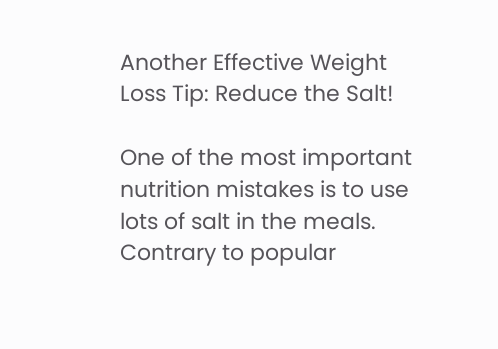Another Effective Weight Loss Tip: Reduce the Salt!

One of the most important nutrition mistakes is to use lots of salt in the meals. Contrary to popular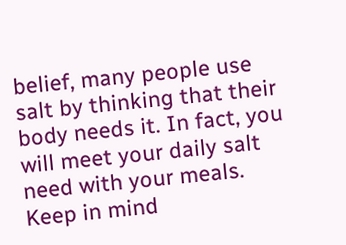belief, many people use salt by thinking that their body needs it. In fact, you will meet your daily salt need with your meals. Keep in mind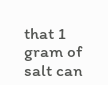that 1 gram of salt can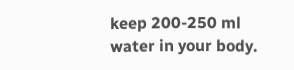keep 200-250 ml water in your body.